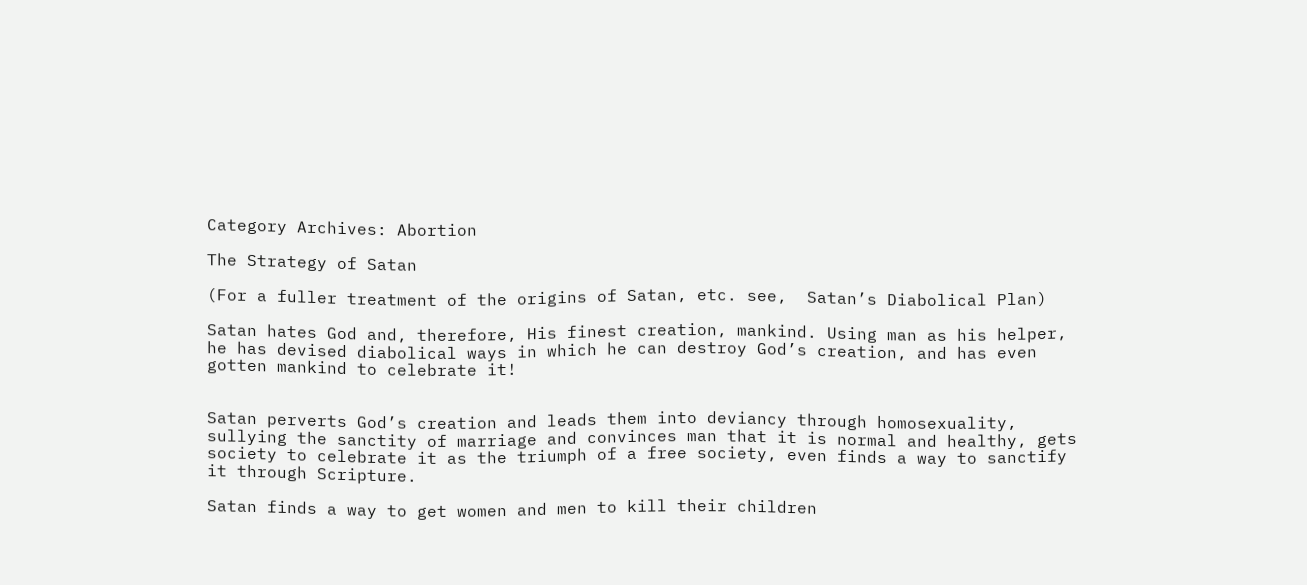Category Archives: Abortion

The Strategy of Satan

(For a fuller treatment of the origins of Satan, etc. see,  Satan’s Diabolical Plan)

Satan hates God and, therefore, His finest creation, mankind. Using man as his helper, he has devised diabolical ways in which he can destroy God’s creation, and has even gotten mankind to celebrate it!


Satan perverts God’s creation and leads them into deviancy through homosexuality, sullying the sanctity of marriage and convinces man that it is normal and healthy, gets society to celebrate it as the triumph of a free society, even finds a way to sanctify it through Scripture.

Satan finds a way to get women and men to kill their children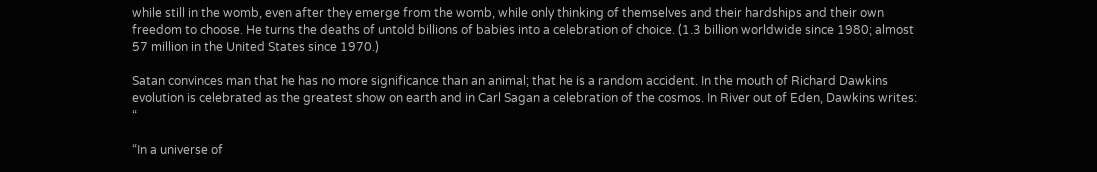while still in the womb, even after they emerge from the womb, while only thinking of themselves and their hardships and their own freedom to choose. He turns the deaths of untold billions of babies into a celebration of choice. (1.3 billion worldwide since 1980; almost 57 million in the United States since 1970.)

Satan convinces man that he has no more significance than an animal; that he is a random accident. In the mouth of Richard Dawkins evolution is celebrated as the greatest show on earth and in Carl Sagan a celebration of the cosmos. In River out of Eden, Dawkins writes: “

“In a universe of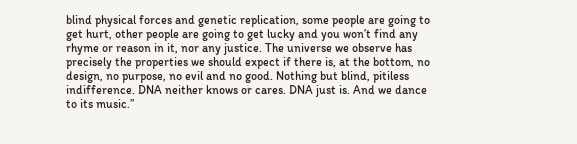blind physical forces and genetic replication, some people are going to get hurt, other people are going to get lucky and you won’t find any rhyme or reason in it, nor any justice. The universe we observe has precisely the properties we should expect if there is, at the bottom, no design, no purpose, no evil and no good. Nothing but blind, pitiless indifference. DNA neither knows or cares. DNA just is. And we dance to its music.”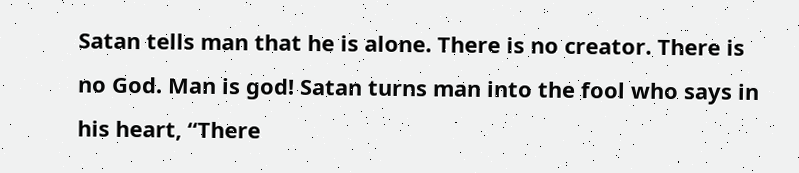Satan tells man that he is alone. There is no creator. There is no God. Man is god! Satan turns man into the fool who says in his heart, “There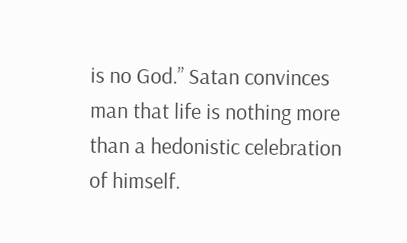is no God.” Satan convinces man that life is nothing more than a hedonistic celebration of himself.